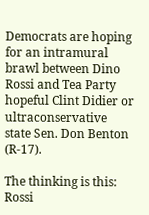Democrats are hoping for an intramural brawl between Dino Rossi and Tea Party hopeful Clint Didier or ultraconservative state Sen. Don Benton (R-17).

The thinking is this: Rossi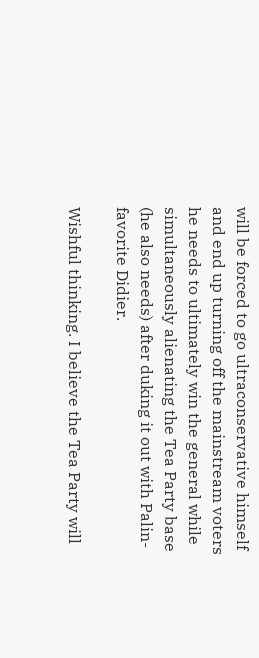will be forced to go ultraconservative himself and end up turning off the mainstream voters he needs to ultimately win the general while simultaneously alienating the Tea Party base (he also needs) after duking it out with Palin-favorite Didier.

Wishful thinking. I believe the Tea Party will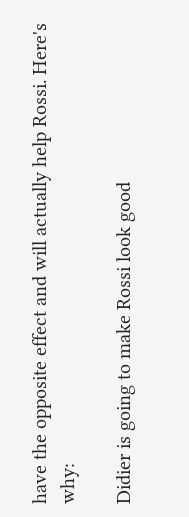have the opposite effect and will actually help Rossi. Here's why:

Didier is going to make Rossi look good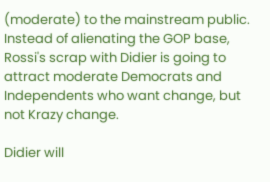(moderate) to the mainstream public. Instead of alienating the GOP base, Rossi's scrap with Didier is going to attract moderate Democrats and Independents who want change, but not Krazy change.

Didier will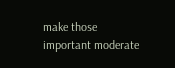make those important moderate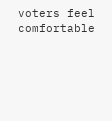voters feel comfortable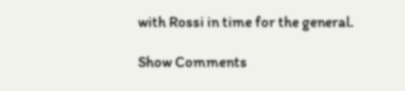with Rossi in time for the general.

Show Comments